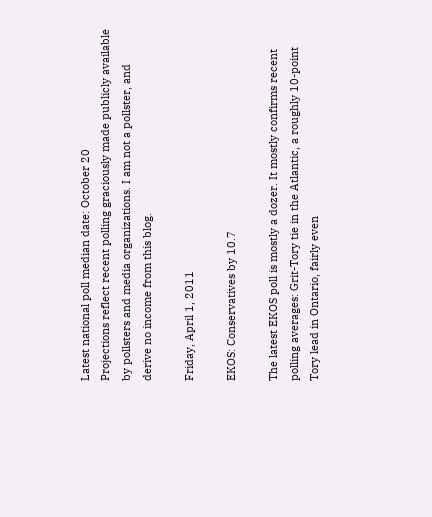Latest national poll median date: October 20
Projections reflect recent polling graciously made publicly available by pollsters and media organizations. I am not a pollster, and derive no income from this blog.

Friday, April 1, 2011

EKOS: Conservatives by 10.7

The latest EKOS poll is mostly a dozer. It mostly confirms recent polling averages: Grit-Tory tie in the Atlantic, a roughly 10-point Tory lead in Ontario, fairly even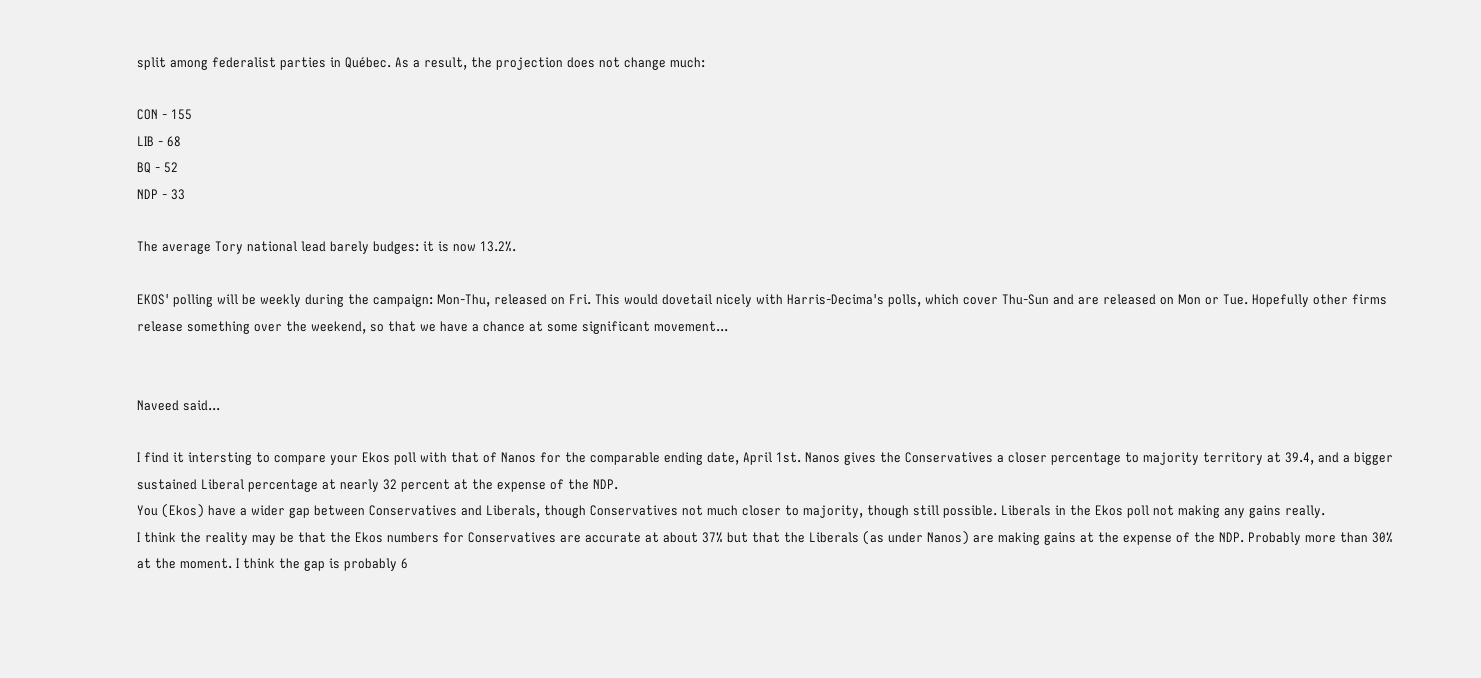split among federalist parties in Québec. As a result, the projection does not change much:

CON - 155
LIB - 68
BQ - 52
NDP - 33

The average Tory national lead barely budges: it is now 13.2%.

EKOS' polling will be weekly during the campaign: Mon-Thu, released on Fri. This would dovetail nicely with Harris-Decima's polls, which cover Thu-Sun and are released on Mon or Tue. Hopefully other firms release something over the weekend, so that we have a chance at some significant movement...


Naveed said...

I find it intersting to compare your Ekos poll with that of Nanos for the comparable ending date, April 1st. Nanos gives the Conservatives a closer percentage to majority territory at 39.4, and a bigger sustained Liberal percentage at nearly 32 percent at the expense of the NDP.
You (Ekos) have a wider gap between Conservatives and Liberals, though Conservatives not much closer to majority, though still possible. Liberals in the Ekos poll not making any gains really.
I think the reality may be that the Ekos numbers for Conservatives are accurate at about 37% but that the Liberals (as under Nanos) are making gains at the expense of the NDP. Probably more than 30% at the moment. I think the gap is probably 6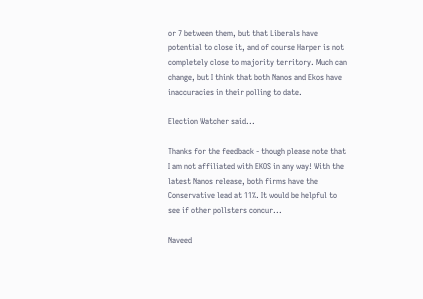or 7 between them, but that Liberals have potential to close it, and of course Harper is not completely close to majority territory. Much can change, but I think that both Nanos and Ekos have inaccuracies in their polling to date.

Election Watcher said...

Thanks for the feedback - though please note that I am not affiliated with EKOS in any way! With the latest Nanos release, both firms have the Conservative lead at 11%. It would be helpful to see if other pollsters concur...

Naveed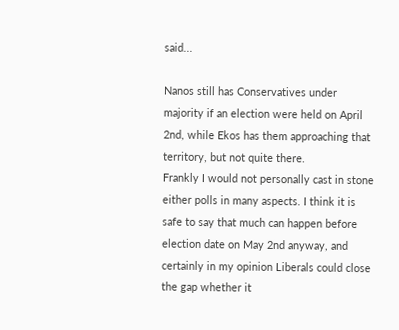said...

Nanos still has Conservatives under majority if an election were held on April 2nd, while Ekos has them approaching that territory, but not quite there.
Frankly I would not personally cast in stone either polls in many aspects. I think it is safe to say that much can happen before election date on May 2nd anyway, and certainly in my opinion Liberals could close the gap whether it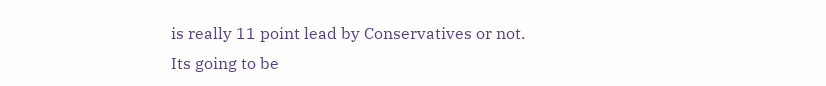is really 11 point lead by Conservatives or not.
Its going to be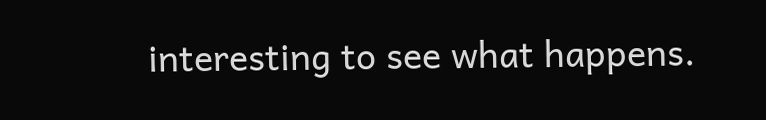interesting to see what happens.